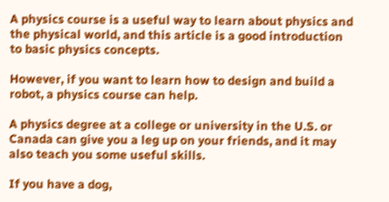A physics course is a useful way to learn about physics and the physical world, and this article is a good introduction to basic physics concepts.

However, if you want to learn how to design and build a robot, a physics course can help.

A physics degree at a college or university in the U.S. or Canada can give you a leg up on your friends, and it may also teach you some useful skills.

If you have a dog,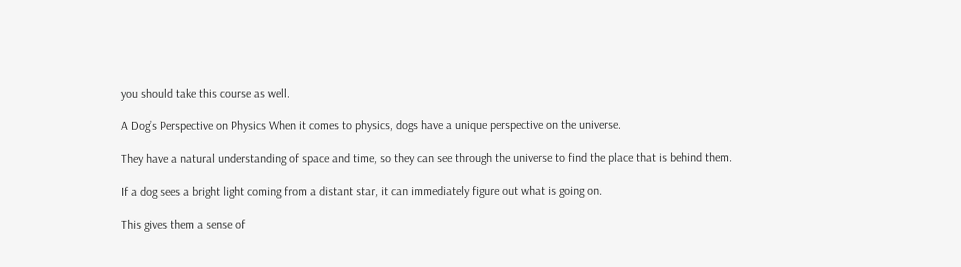you should take this course as well.

A Dog’s Perspective on Physics When it comes to physics, dogs have a unique perspective on the universe.

They have a natural understanding of space and time, so they can see through the universe to find the place that is behind them.

If a dog sees a bright light coming from a distant star, it can immediately figure out what is going on.

This gives them a sense of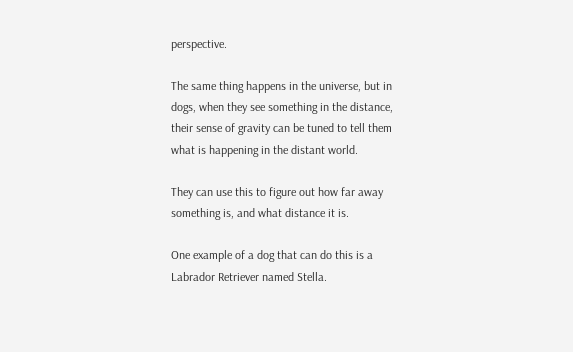perspective.

The same thing happens in the universe, but in dogs, when they see something in the distance, their sense of gravity can be tuned to tell them what is happening in the distant world.

They can use this to figure out how far away something is, and what distance it is.

One example of a dog that can do this is a Labrador Retriever named Stella.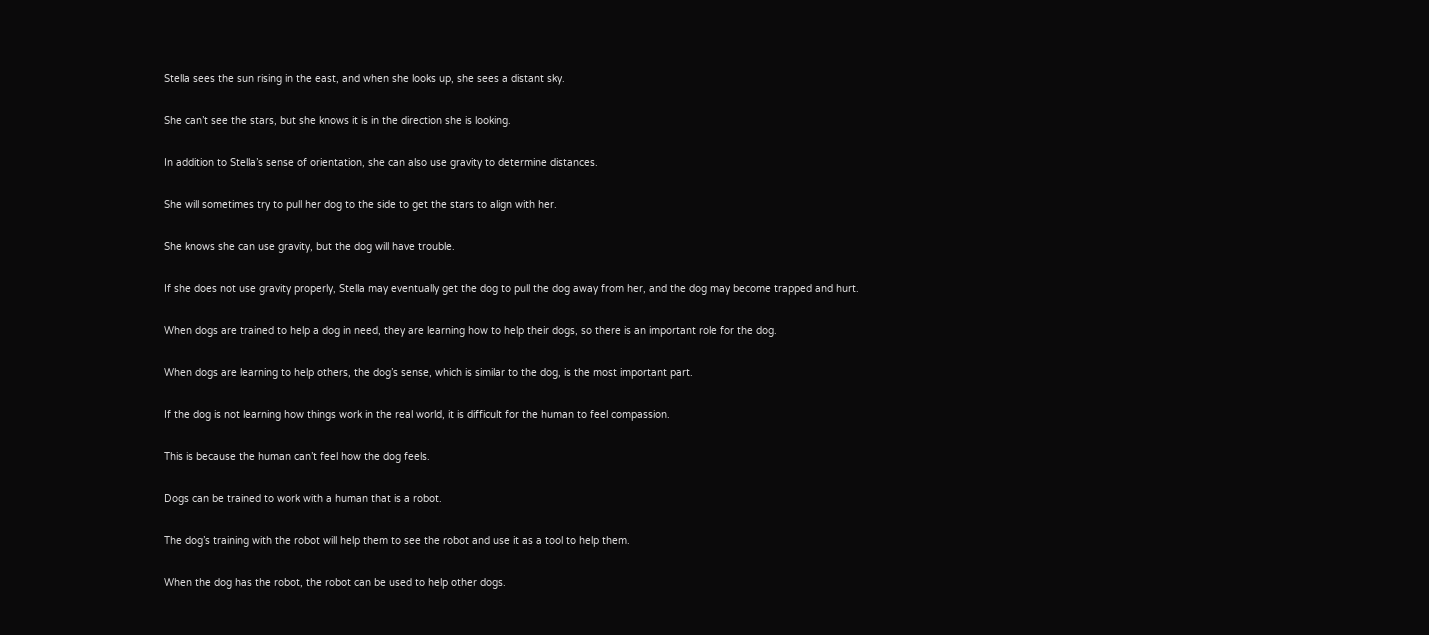Stella sees the sun rising in the east, and when she looks up, she sees a distant sky.

She can’t see the stars, but she knows it is in the direction she is looking.

In addition to Stella’s sense of orientation, she can also use gravity to determine distances.

She will sometimes try to pull her dog to the side to get the stars to align with her.

She knows she can use gravity, but the dog will have trouble.

If she does not use gravity properly, Stella may eventually get the dog to pull the dog away from her, and the dog may become trapped and hurt.

When dogs are trained to help a dog in need, they are learning how to help their dogs, so there is an important role for the dog.

When dogs are learning to help others, the dog’s sense, which is similar to the dog, is the most important part.

If the dog is not learning how things work in the real world, it is difficult for the human to feel compassion.

This is because the human can’t feel how the dog feels.

Dogs can be trained to work with a human that is a robot.

The dog’s training with the robot will help them to see the robot and use it as a tool to help them.

When the dog has the robot, the robot can be used to help other dogs.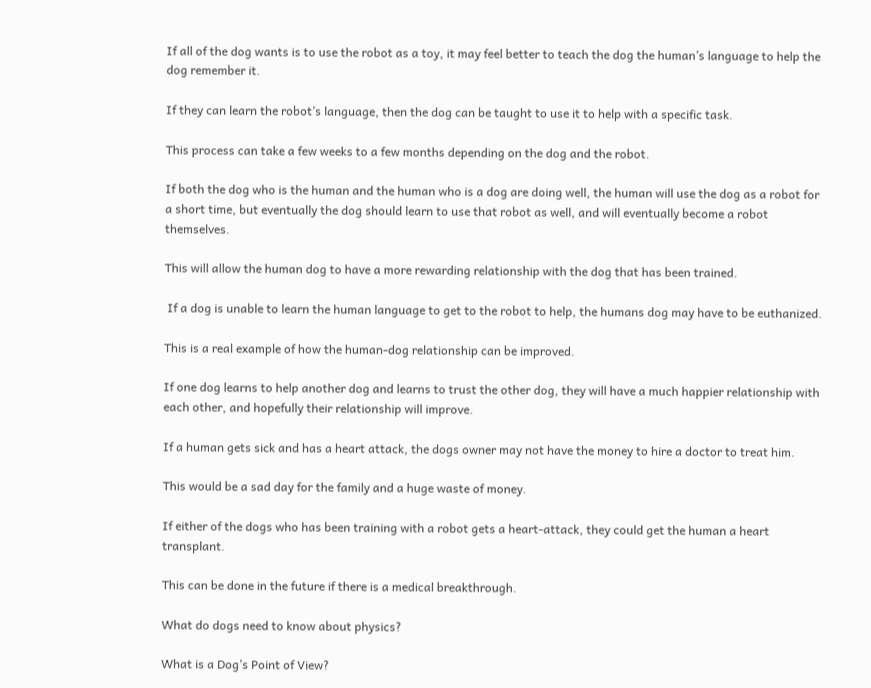If all of the dog wants is to use the robot as a toy, it may feel better to teach the dog the human’s language to help the dog remember it.

If they can learn the robot’s language, then the dog can be taught to use it to help with a specific task.

This process can take a few weeks to a few months depending on the dog and the robot.

If both the dog who is the human and the human who is a dog are doing well, the human will use the dog as a robot for a short time, but eventually the dog should learn to use that robot as well, and will eventually become a robot themselves.

This will allow the human dog to have a more rewarding relationship with the dog that has been trained.

 If a dog is unable to learn the human language to get to the robot to help, the humans dog may have to be euthanized.

This is a real example of how the human-dog relationship can be improved.

If one dog learns to help another dog and learns to trust the other dog, they will have a much happier relationship with each other, and hopefully their relationship will improve.

If a human gets sick and has a heart attack, the dogs owner may not have the money to hire a doctor to treat him.

This would be a sad day for the family and a huge waste of money.

If either of the dogs who has been training with a robot gets a heart-attack, they could get the human a heart transplant.

This can be done in the future if there is a medical breakthrough.

What do dogs need to know about physics?

What is a Dog’s Point of View?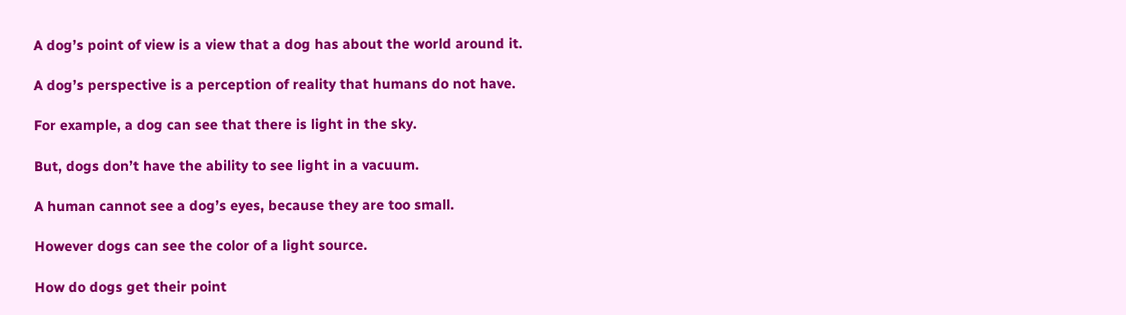A dog’s point of view is a view that a dog has about the world around it.

A dog’s perspective is a perception of reality that humans do not have.

For example, a dog can see that there is light in the sky.

But, dogs don’t have the ability to see light in a vacuum.

A human cannot see a dog’s eyes, because they are too small.

However dogs can see the color of a light source.

How do dogs get their point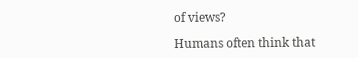of views?

Humans often think that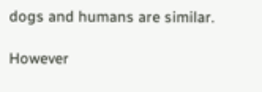dogs and humans are similar.

However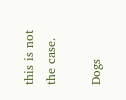this is not the case.

Dogs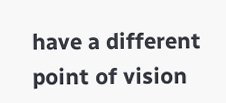have a different point of vision